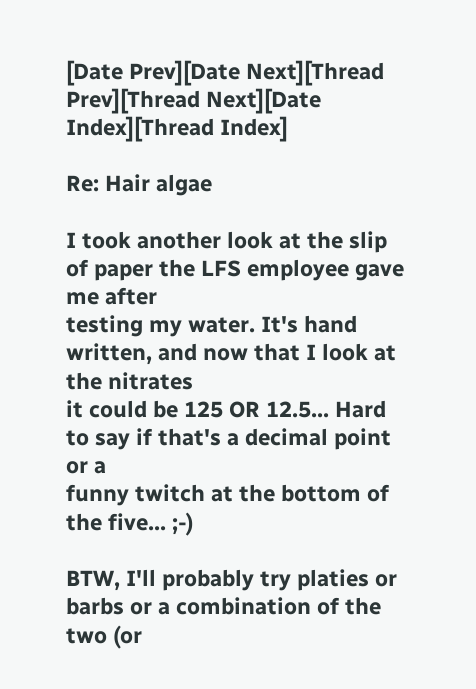[Date Prev][Date Next][Thread Prev][Thread Next][Date Index][Thread Index]

Re: Hair algae

I took another look at the slip of paper the LFS employee gave me after
testing my water. It's hand written, and now that I look at the nitrates
it could be 125 OR 12.5... Hard to say if that's a decimal point or a
funny twitch at the bottom of the five... ;-)

BTW, I'll probably try platies or barbs or a combination of the two (or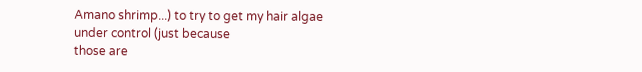Amano shrimp...) to try to get my hair algae under control (just because
those are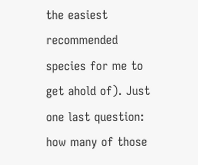the easiest recommended species for me to get ahold of). Just
one last question: how many of those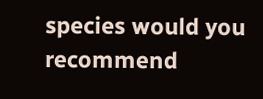species would you recommend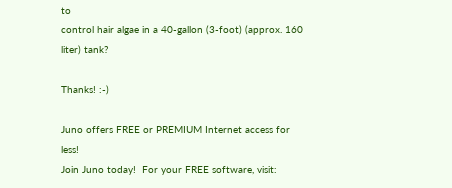to
control hair algae in a 40-gallon (3-foot) (approx. 160 liter) tank?

Thanks! :-)

Juno offers FREE or PREMIUM Internet access for less!
Join Juno today!  For your FREE software, visit: